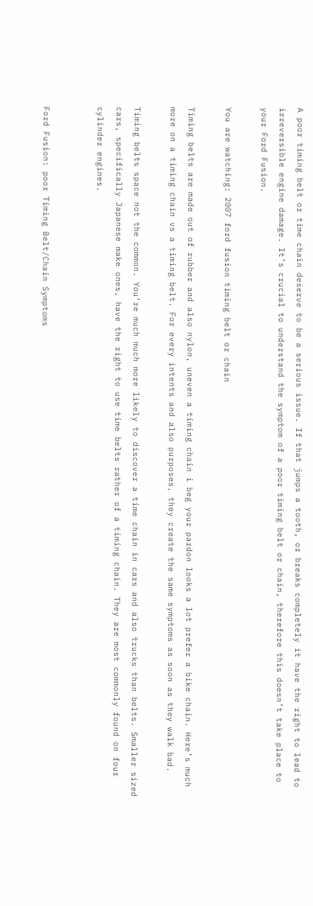A poor timing belt or time chain deserve to be a serious issue. If that jumps a tooth, or breaks completely it have the right to lead to irreversible engine damage. It’s crucial to understand the symptom of a poor timing belt or chain, therefore this doesn’t take place to your Ford Fusion.

You are watching: 2007 ford fusion timing belt or chain

Timing belts are made out of rubber and also nylon, uneven a timing chain i beg your pardon looks a lot prefer a bike chain. Here’s much more on a timing chain vs a timing belt. For every intents and also purposes, they create the same symptoms as soon as they walk bad.

Timing belts space not the common. You’re much much more likely to discover a time chain in cars and also trucks than belts. Smaller sized cars, specifically Japanese make ones, have the right to use time belts rather of a timing chain. They are most commonly found on four cylinder engines.


Ford Fusion: poor Timing Belt/Chain Symptoms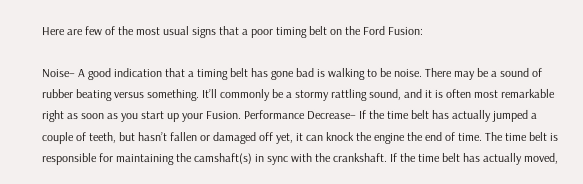Here are few of the most usual signs that a poor timing belt on the Ford Fusion:

Noise– A good indication that a timing belt has gone bad is walking to be noise. There may be a sound of rubber beating versus something. It’ll commonly be a stormy rattling sound, and it is often most remarkable right as soon as you start up your Fusion. Performance Decrease– If the time belt has actually jumped a couple of teeth, but hasn’t fallen or damaged off yet, it can knock the engine the end of time. The time belt is responsible for maintaining the camshaft(s) in sync with the crankshaft. If the time belt has actually moved,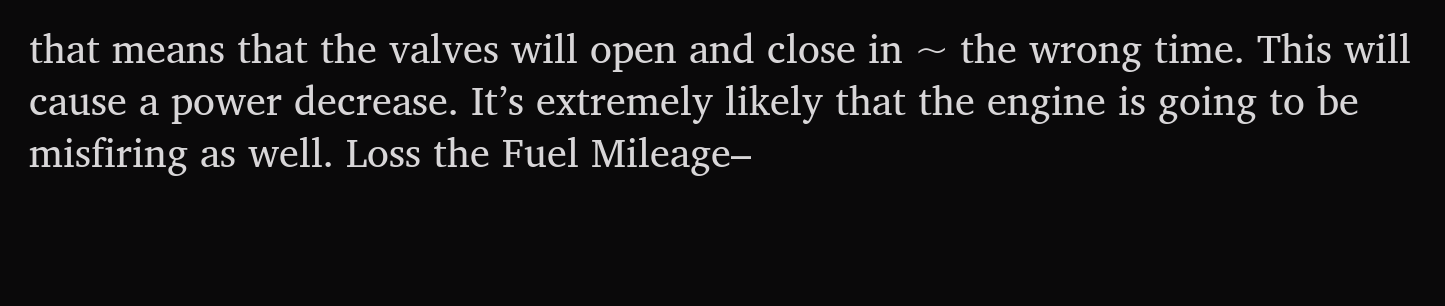that means that the valves will open and close in ~ the wrong time. This will cause a power decrease. It’s extremely likely that the engine is going to be misfiring as well. Loss the Fuel Mileage–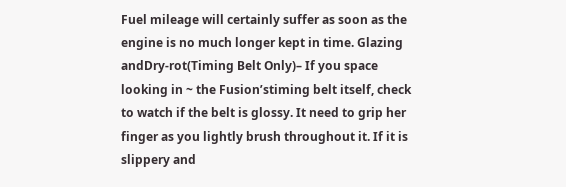Fuel mileage will certainly suffer as soon as the engine is no much longer kept in time. Glazing andDry-rot(Timing Belt Only)– If you space looking in ~ the Fusion’stiming belt itself, check to watch if the belt is glossy. It need to grip her finger as you lightly brush throughout it. If it is slippery and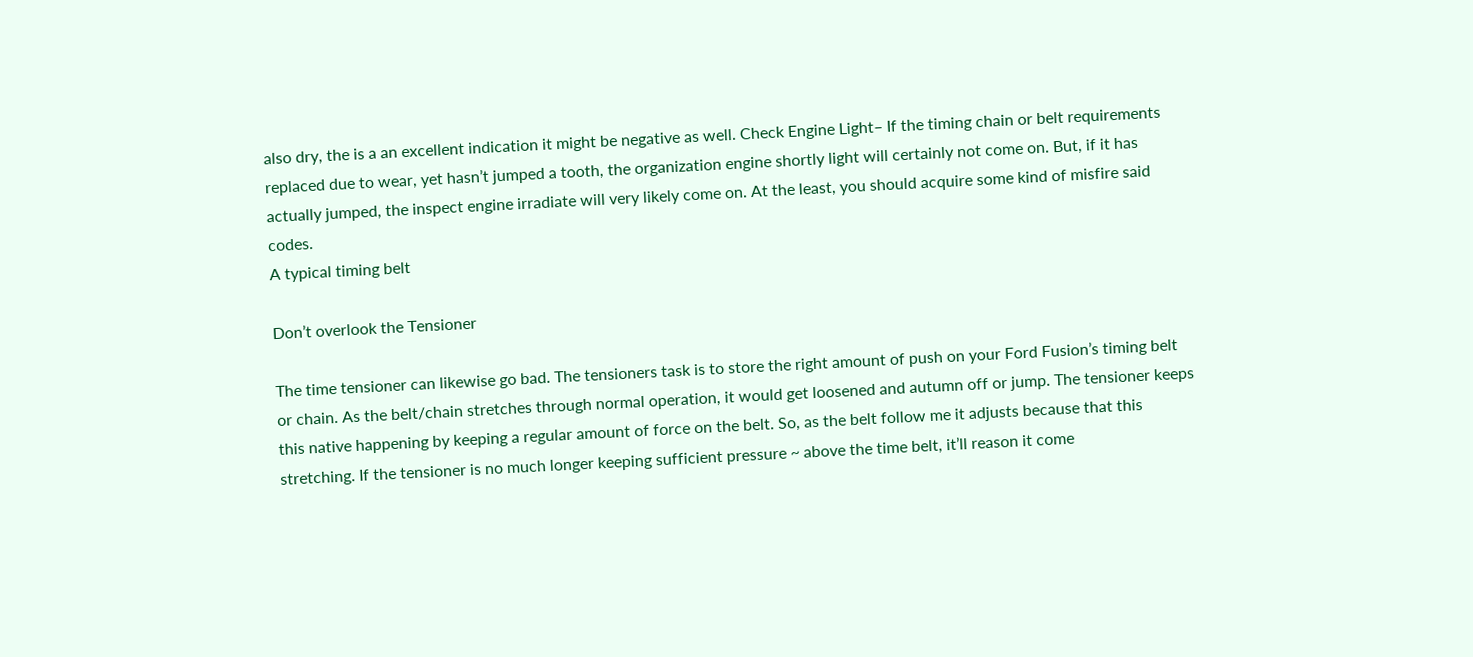also dry, the is a an excellent indication it might be negative as well. Check Engine Light– If the timing chain or belt requirements replaced due to wear, yet hasn’t jumped a tooth, the organization engine shortly light will certainly not come on. But, if it has actually jumped, the inspect engine irradiate will very likely come on. At the least, you should acquire some kind of misfire said codes.
A typical timing belt

Don’t overlook the Tensioner

The time tensioner can likewise go bad. The tensioners task is to store the right amount of push on your Ford Fusion’s timing belt or chain. As the belt/chain stretches through normal operation, it would get loosened and autumn off or jump. The tensioner keeps this native happening by keeping a regular amount of force on the belt. So, as the belt follow me it adjusts because that this stretching. If the tensioner is no much longer keeping sufficient pressure ~ above the time belt, it’ll reason it come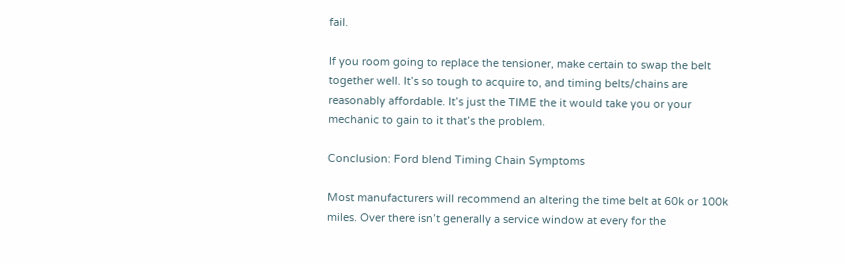fail.

If you room going to replace the tensioner, make certain to swap the belt together well. It’s so tough to acquire to, and timing belts/chains are reasonably affordable. It’s just the TIME the it would take you or your mechanic to gain to it that’s the problem.

Conclusion: Ford blend Timing Chain Symptoms

Most manufacturers will recommend an altering the time belt at 60k or 100k miles. Over there isn’t generally a service window at every for the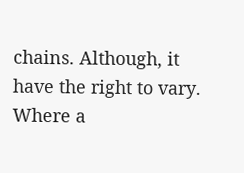chains. Although, it have the right to vary. Where a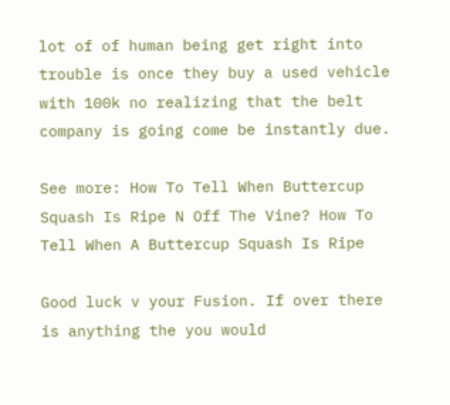lot of of human being get right into trouble is once they buy a used vehicle with 100k no realizing that the belt company is going come be instantly due.

See more: How To Tell When Buttercup Squash Is Ripe N Off The Vine? How To Tell When A Buttercup Squash Is Ripe

Good luck v your Fusion. If over there is anything the you would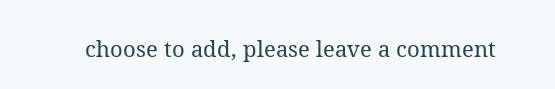choose to add, please leave a comment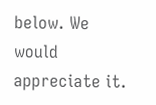below. We would appreciate it.